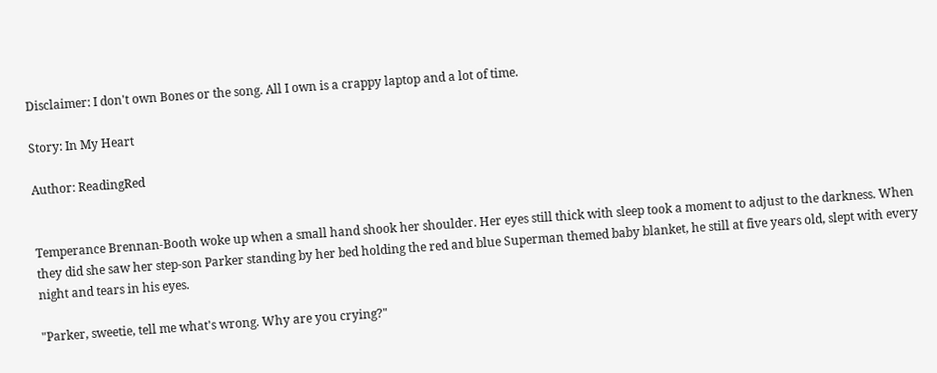Disclaimer: I don't own Bones or the song. All I own is a crappy laptop and a lot of time.

Story: In My Heart

Author: ReadingRed


Temperance Brennan-Booth woke up when a small hand shook her shoulder. Her eyes still thick with sleep took a moment to adjust to the darkness. When they did she saw her step-son Parker standing by her bed holding the red and blue Superman themed baby blanket, he still at five years old, slept with every night and tears in his eyes.

"Parker, sweetie, tell me what's wrong. Why are you crying?"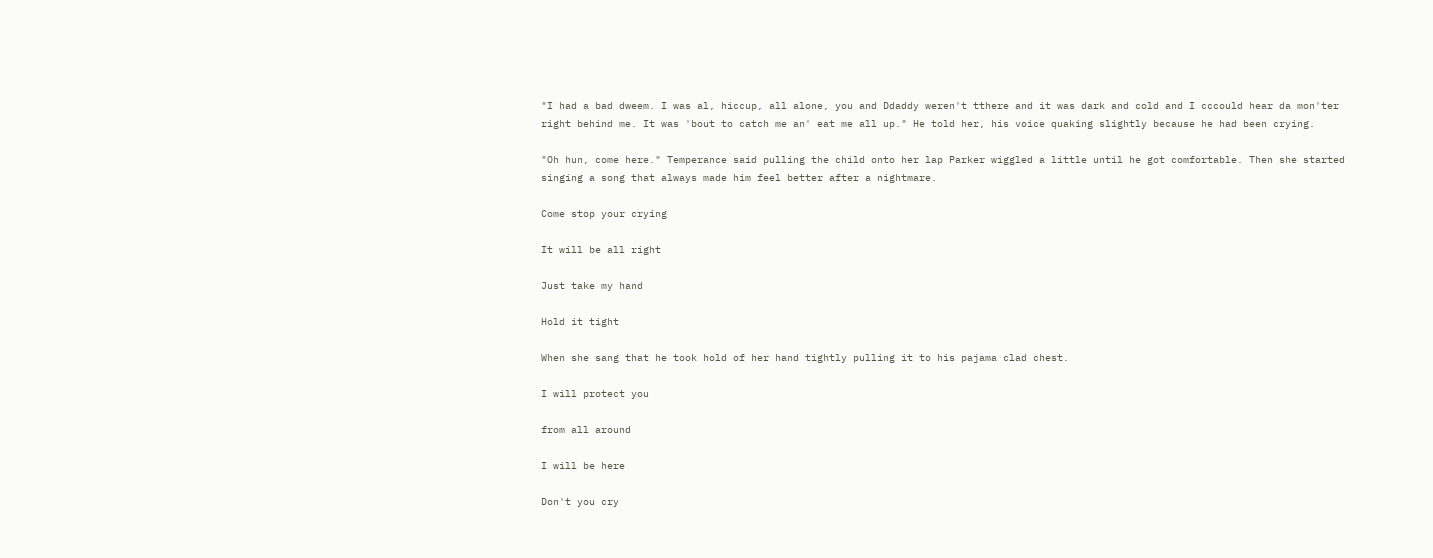"I had a bad dweem. I was al, hiccup, all alone, you and Ddaddy weren't tthere and it was dark and cold and I cccould hear da mon'ter right behind me. It was 'bout to catch me an' eat me all up." He told her, his voice quaking slightly because he had been crying.

"Oh hun, come here." Temperance said pulling the child onto her lap Parker wiggled a little until he got comfortable. Then she started singing a song that always made him feel better after a nightmare.

Come stop your crying

It will be all right

Just take my hand

Hold it tight

When she sang that he took hold of her hand tightly pulling it to his pajama clad chest.

I will protect you

from all around

I will be here

Don't you cry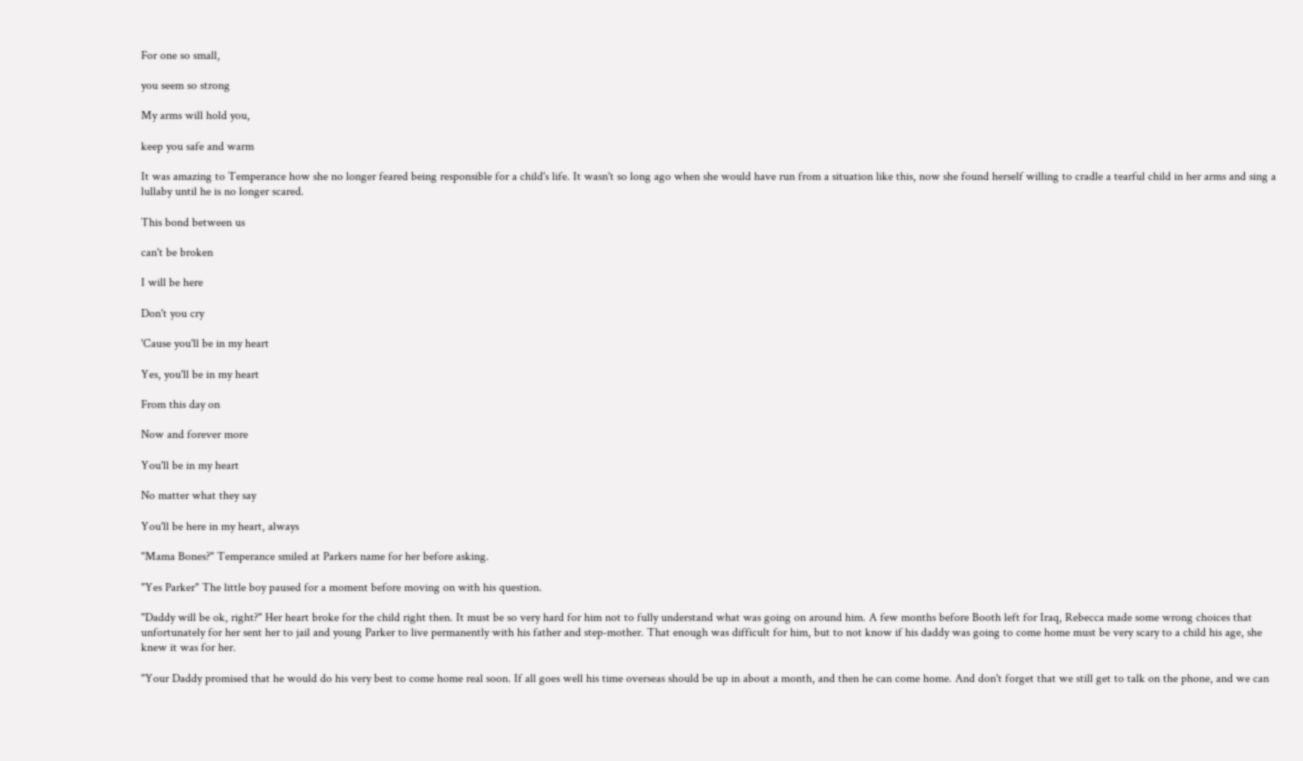For one so small,

you seem so strong

My arms will hold you,

keep you safe and warm

It was amazing to Temperance how she no longer feared being responsible for a child's life. It wasn't so long ago when she would have run from a situation like this, now she found herself willing to cradle a tearful child in her arms and sing a lullaby until he is no longer scared.

This bond between us

can't be broken

I will be here

Don't you cry

'Cause you'll be in my heart

Yes, you'll be in my heart

From this day on

Now and forever more

You'll be in my heart

No matter what they say

You'll be here in my heart, always

"Mama Bones?" Temperance smiled at Parkers name for her before asking.

"Yes Parker" The little boy paused for a moment before moving on with his question.

"Daddy will be ok, right?" Her heart broke for the child right then. It must be so very hard for him not to fully understand what was going on around him. A few months before Booth left for Iraq, Rebecca made some wrong choices that unfortunately for her sent her to jail and young Parker to live permanently with his father and step-mother. That enough was difficult for him, but to not know if his daddy was going to come home must be very scary to a child his age, she knew it was for her.

"Your Daddy promised that he would do his very best to come home real soon. If all goes well his time overseas should be up in about a month, and then he can come home. And don't forget that we still get to talk on the phone, and we can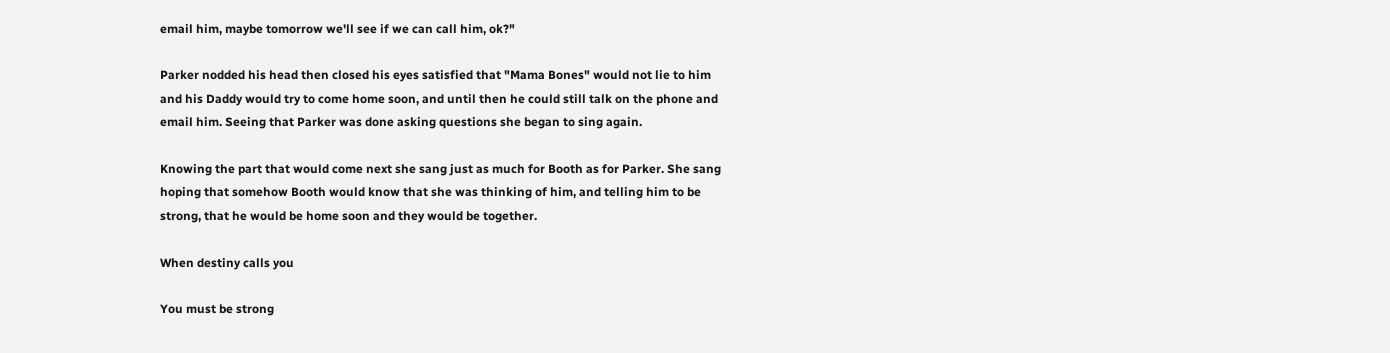email him, maybe tomorrow we'll see if we can call him, ok?"

Parker nodded his head then closed his eyes satisfied that "Mama Bones" would not lie to him and his Daddy would try to come home soon, and until then he could still talk on the phone and email him. Seeing that Parker was done asking questions she began to sing again.

Knowing the part that would come next she sang just as much for Booth as for Parker. She sang hoping that somehow Booth would know that she was thinking of him, and telling him to be strong, that he would be home soon and they would be together.

When destiny calls you

You must be strong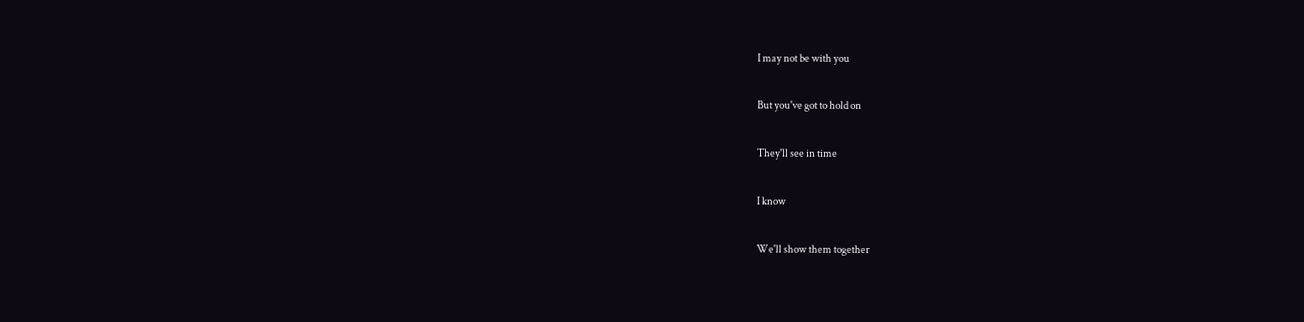I may not be with you

But you've got to hold on

They'll see in time

I know

We'll show them together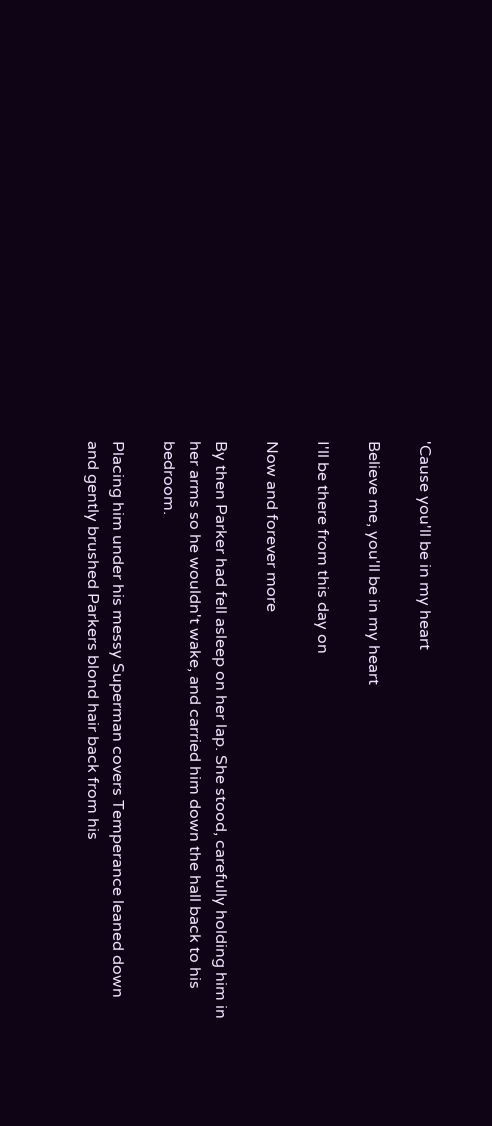'Cause you'll be in my heart

Believe me, you'll be in my heart

I'll be there from this day on

Now and forever more

By then Parker had fell asleep on her lap. She stood, carefully holding him in her arms so he wouldn't wake, and carried him down the hall back to his bedroom.

Placing him under his messy Superman covers Temperance leaned down and gently brushed Parkers blond hair back from his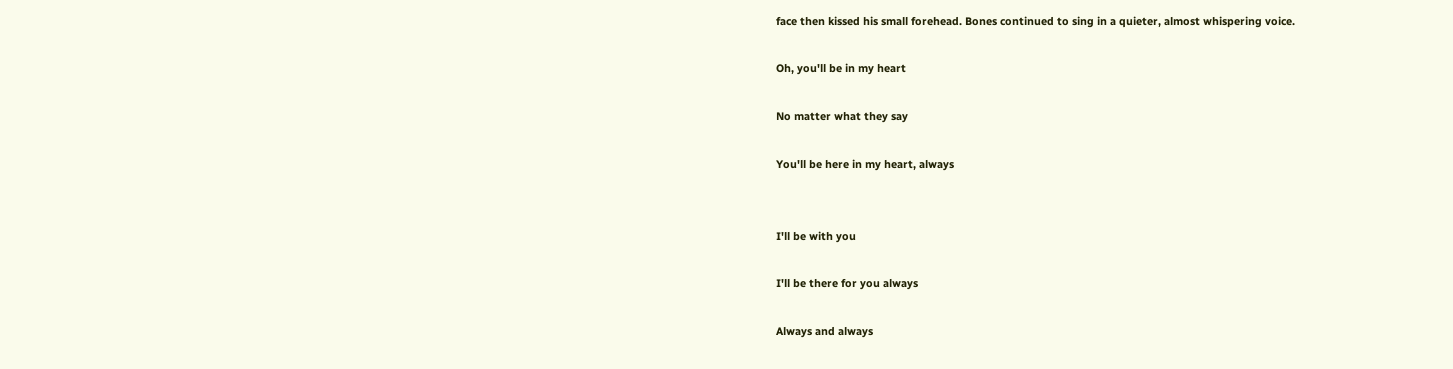face then kissed his small forehead. Bones continued to sing in a quieter, almost whispering voice.

Oh, you'll be in my heart

No matter what they say

You'll be here in my heart, always


I'll be with you

I'll be there for you always

Always and always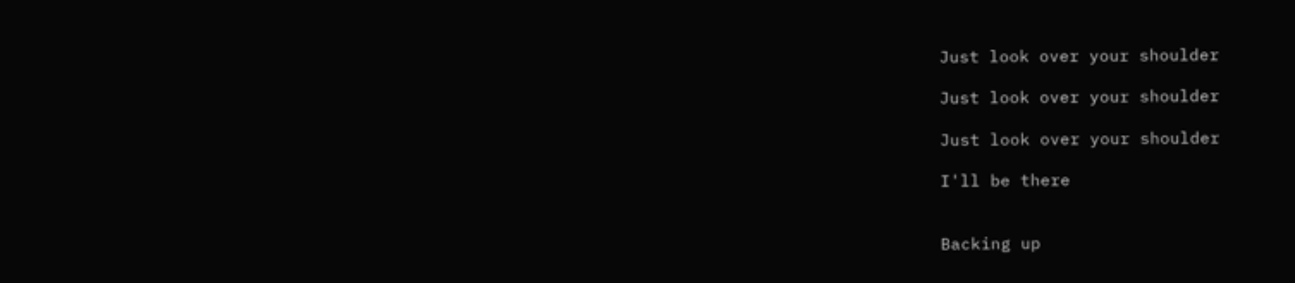Just look over your shoulder

Just look over your shoulder

Just look over your shoulder

I'll be there


Backing up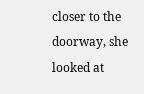closer to the doorway, she looked at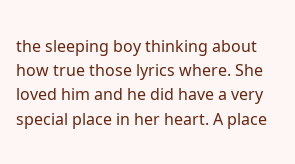the sleeping boy thinking about how true those lyrics where. She loved him and he did have a very special place in her heart. A place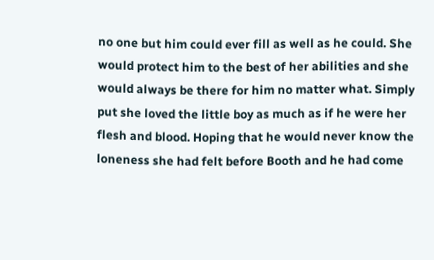no one but him could ever fill as well as he could. She would protect him to the best of her abilities and she would always be there for him no matter what. Simply put she loved the little boy as much as if he were her flesh and blood. Hoping that he would never know the loneness she had felt before Booth and he had come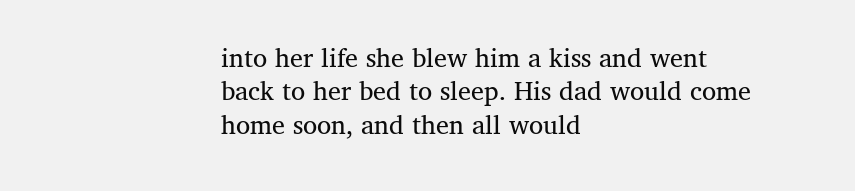into her life she blew him a kiss and went back to her bed to sleep. His dad would come home soon, and then all would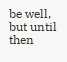be well, but until then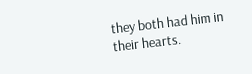they both had him in their hearts.